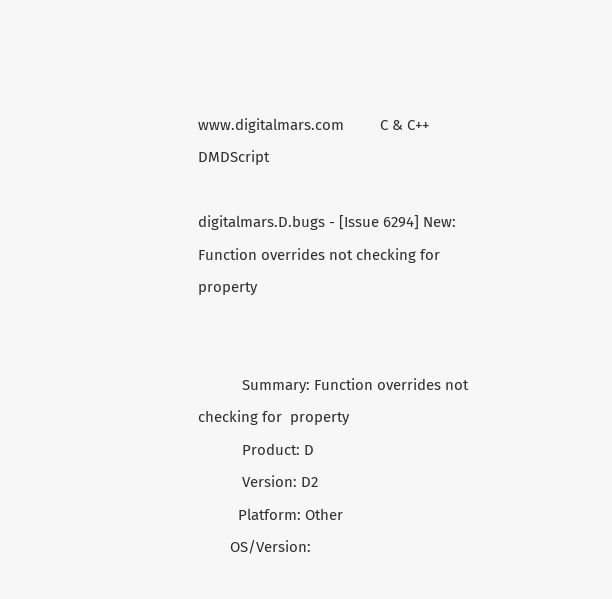www.digitalmars.com         C & C++   DMDScript

digitalmars.D.bugs - [Issue 6294] New: Function overrides not checking for property


           Summary: Function overrides not checking for  property
           Product: D
           Version: D2
          Platform: Other
        OS/Version: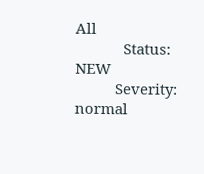All
            Status: NEW
          Severity: normal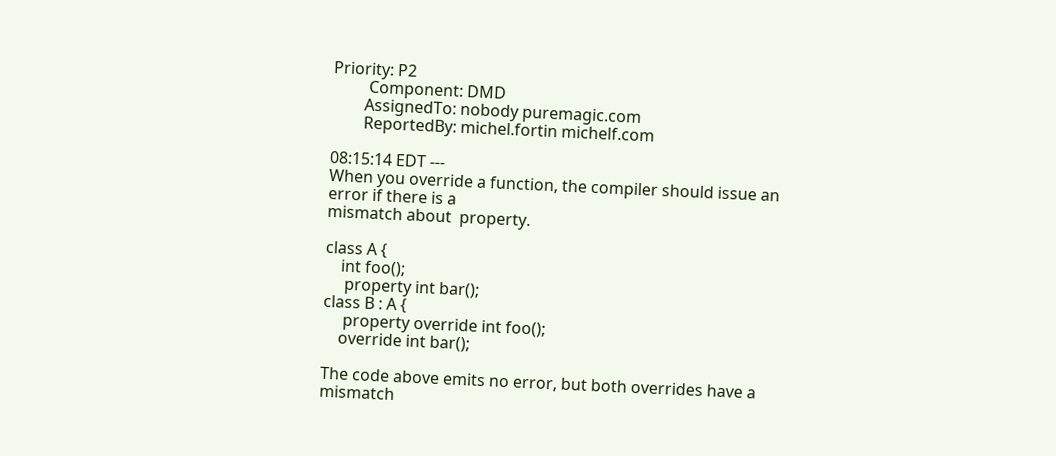Priority: P2
         Component: DMD
        AssignedTo: nobody puremagic.com
        ReportedBy: michel.fortin michelf.com

08:15:14 EDT ---
When you override a function, the compiler should issue an error if there is a
mismatch about  property.

class A {
    int foo();
     property int bar();
class B : A {
     property override int foo();
    override int bar();

The code above emits no error, but both overrides have a mismatch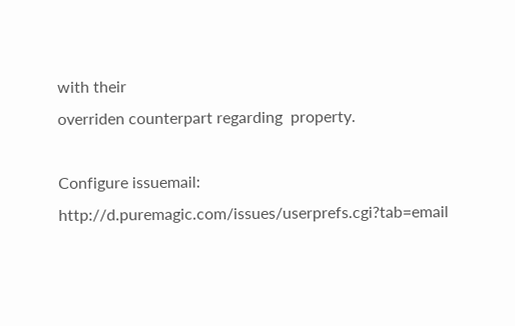with their
overriden counterpart regarding  property.

Configure issuemail: http://d.puremagic.com/issues/userprefs.cgi?tab=email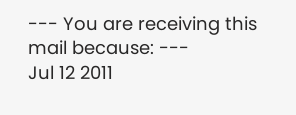--- You are receiving this mail because: ---
Jul 12 2011